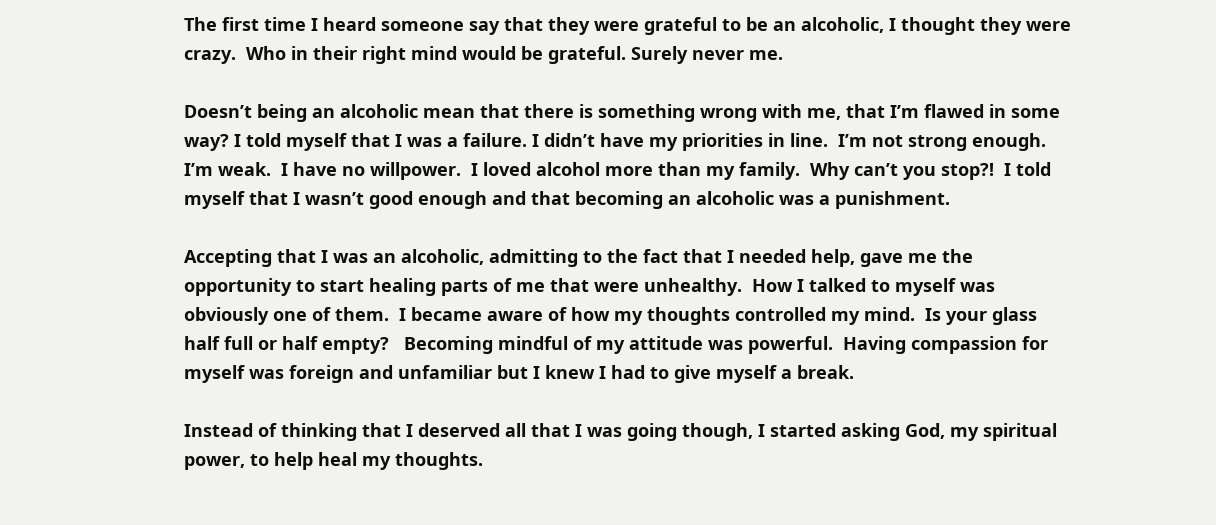The first time I heard someone say that they were grateful to be an alcoholic, I thought they were crazy.  Who in their right mind would be grateful. Surely never me.

Doesn’t being an alcoholic mean that there is something wrong with me, that I’m flawed in some way? I told myself that I was a failure. I didn’t have my priorities in line.  I’m not strong enough.  I’m weak.  I have no willpower.  I loved alcohol more than my family.  Why can’t you stop?!  I told myself that I wasn’t good enough and that becoming an alcoholic was a punishment.

Accepting that I was an alcoholic, admitting to the fact that I needed help, gave me the opportunity to start healing parts of me that were unhealthy.  How I talked to myself was obviously one of them.  I became aware of how my thoughts controlled my mind.  Is your glass half full or half empty?   Becoming mindful of my attitude was powerful.  Having compassion for myself was foreign and unfamiliar but I knew I had to give myself a break.

Instead of thinking that I deserved all that I was going though, I started asking God, my spiritual power, to help heal my thoughts.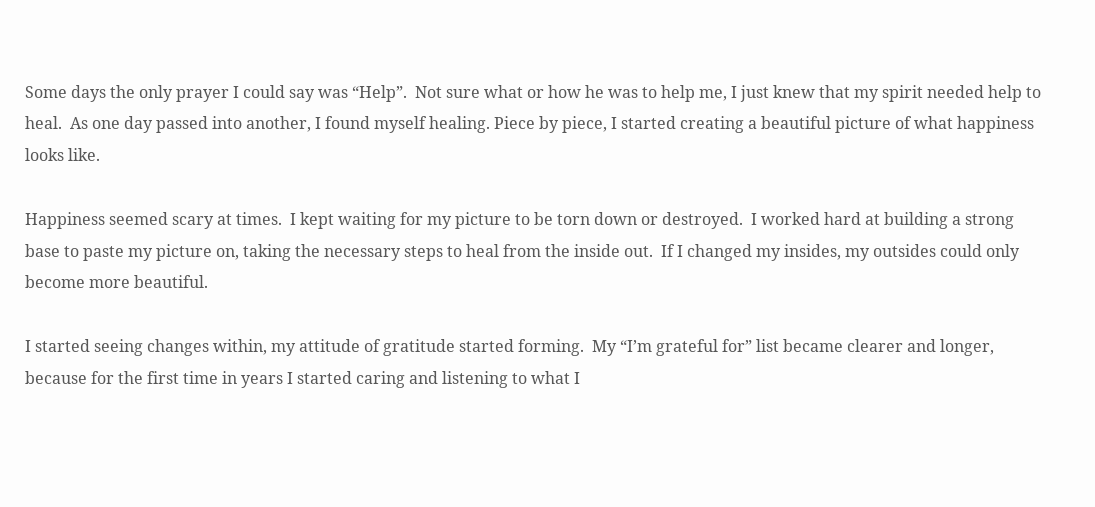Some days the only prayer I could say was “Help”.  Not sure what or how he was to help me, I just knew that my spirit needed help to heal.  As one day passed into another, I found myself healing. Piece by piece, I started creating a beautiful picture of what happiness looks like.

Happiness seemed scary at times.  I kept waiting for my picture to be torn down or destroyed.  I worked hard at building a strong base to paste my picture on, taking the necessary steps to heal from the inside out.  If I changed my insides, my outsides could only become more beautiful.

I started seeing changes within, my attitude of gratitude started forming.  My “I’m grateful for” list became clearer and longer, because for the first time in years I started caring and listening to what I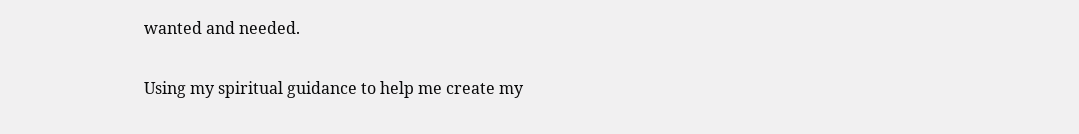wanted and needed.

Using my spiritual guidance to help me create my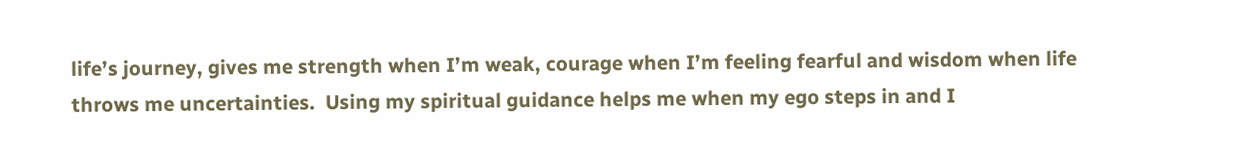life’s journey, gives me strength when I’m weak, courage when I’m feeling fearful and wisdom when life throws me uncertainties.  Using my spiritual guidance helps me when my ego steps in and I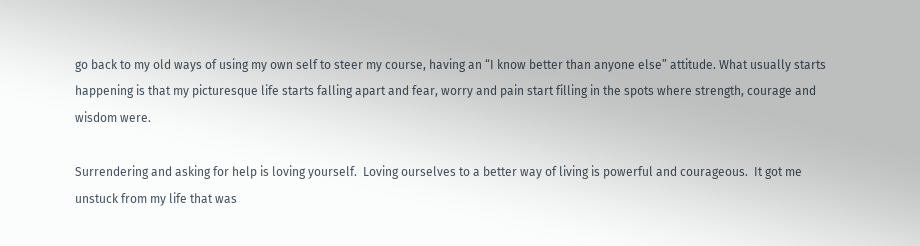go back to my old ways of using my own self to steer my course, having an “I know better than anyone else” attitude. What usually starts happening is that my picturesque life starts falling apart and fear, worry and pain start filling in the spots where strength, courage and wisdom were.

Surrendering and asking for help is loving yourself.  Loving ourselves to a better way of living is powerful and courageous.  It got me unstuck from my life that was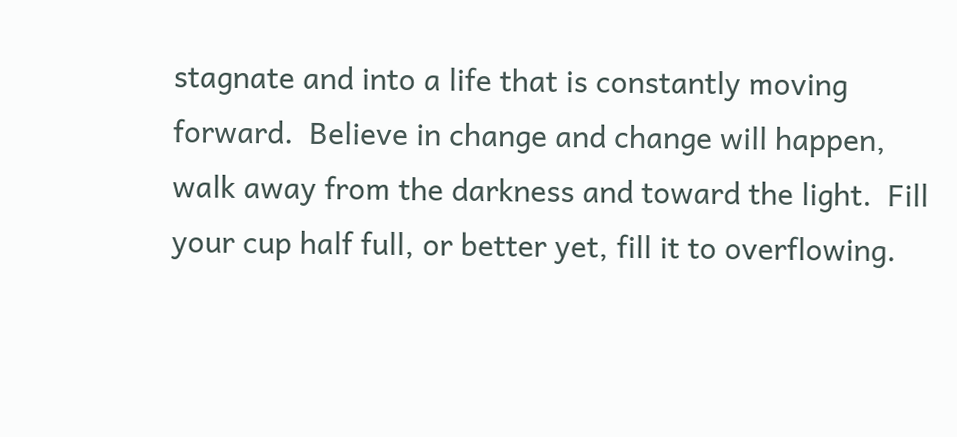stagnate and into a life that is constantly moving forward.  Believe in change and change will happen, walk away from the darkness and toward the light.  Fill your cup half full, or better yet, fill it to overflowing.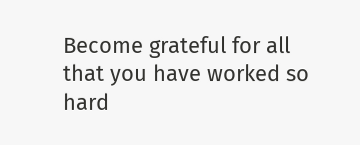Become grateful for all that you have worked so hard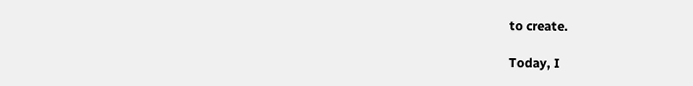to create.

Today, I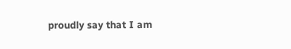proudly say that I am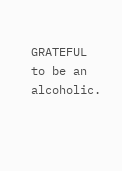GRATEFUL to be an alcoholic.